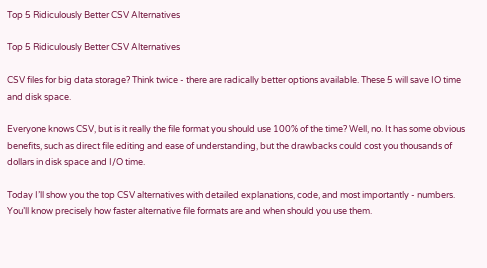Top 5 Ridiculously Better CSV Alternatives

Top 5 Ridiculously Better CSV Alternatives

CSV files for big data storage? Think twice - there are radically better options available. These 5 will save IO time and disk space.

Everyone knows CSV, but is it really the file format you should use 100% of the time? Well, no. It has some obvious benefits, such as direct file editing and ease of understanding, but the drawbacks could cost you thousands of dollars in disk space and I/O time.

Today I’ll show you the top CSV alternatives with detailed explanations, code, and most importantly - numbers. You’ll know precisely how faster alternative file formats are and when should you use them.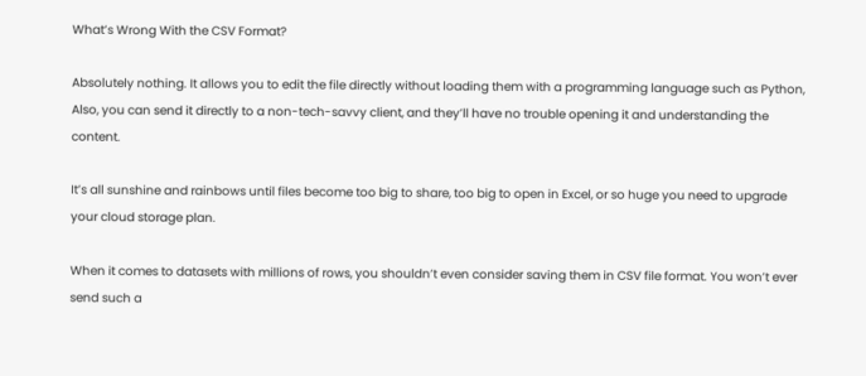What’s Wrong With the CSV Format?

Absolutely nothing. It allows you to edit the file directly without loading them with a programming language such as Python, Also, you can send it directly to a non-tech-savvy client, and they’ll have no trouble opening it and understanding the content.

It’s all sunshine and rainbows until files become too big to share, too big to open in Excel, or so huge you need to upgrade your cloud storage plan.

When it comes to datasets with millions of rows, you shouldn’t even consider saving them in CSV file format. You won’t ever send such a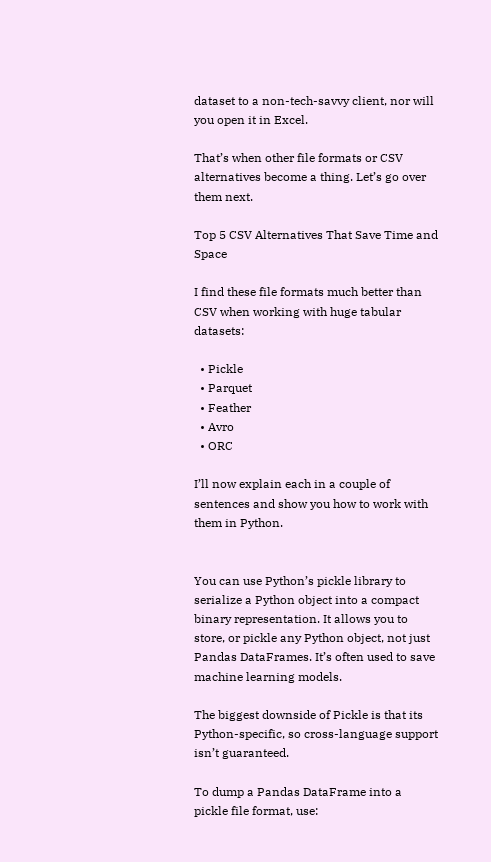dataset to a non-tech-savvy client, nor will you open it in Excel.

That’s when other file formats or CSV alternatives become a thing. Let’s go over them next.

Top 5 CSV Alternatives That Save Time and Space

I find these file formats much better than CSV when working with huge tabular datasets:

  • Pickle
  • Parquet
  • Feather
  • Avro
  • ORC

I’ll now explain each in a couple of sentences and show you how to work with them in Python.


You can use Python’s pickle library to serialize a Python object into a compact binary representation. It allows you to store, or pickle any Python object, not just Pandas DataFrames. It’s often used to save machine learning models.

The biggest downside of Pickle is that its Python-specific, so cross-language support isn’t guaranteed.

To dump a Pandas DataFrame into a pickle file format, use: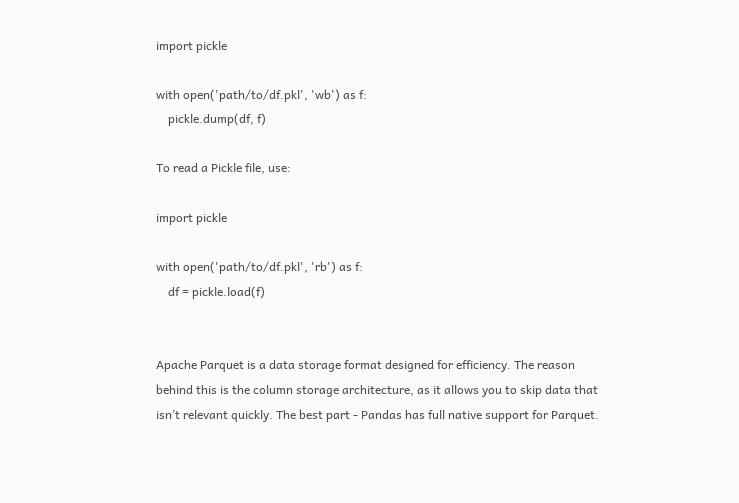import pickle

with open('path/to/df.pkl', 'wb') as f:
    pickle.dump(df, f)

To read a Pickle file, use:

import pickle

with open('path/to/df.pkl', 'rb') as f:
    df = pickle.load(f)


Apache Parquet is a data storage format designed for efficiency. The reason behind this is the column storage architecture, as it allows you to skip data that isn’t relevant quickly. The best part - Pandas has full native support for Parquet.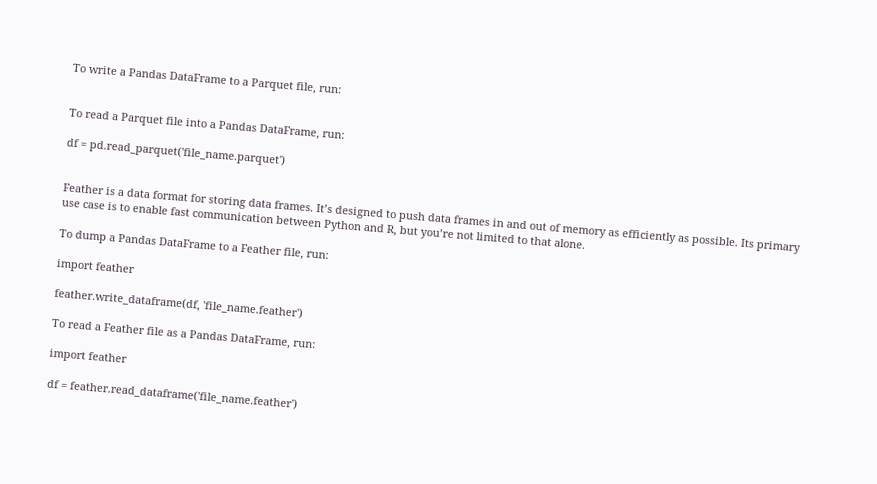To write a Pandas DataFrame to a Parquet file, run:


To read a Parquet file into a Pandas DataFrame, run:

df = pd.read_parquet('file_name.parquet')


Feather is a data format for storing data frames. It’s designed to push data frames in and out of memory as efficiently as possible. Its primary use case is to enable fast communication between Python and R, but you’re not limited to that alone.

To dump a Pandas DataFrame to a Feather file, run:

import feather

feather.write_dataframe(df, 'file_name.feather')

To read a Feather file as a Pandas DataFrame, run:

import feather

df = feather.read_dataframe('file_name.feather')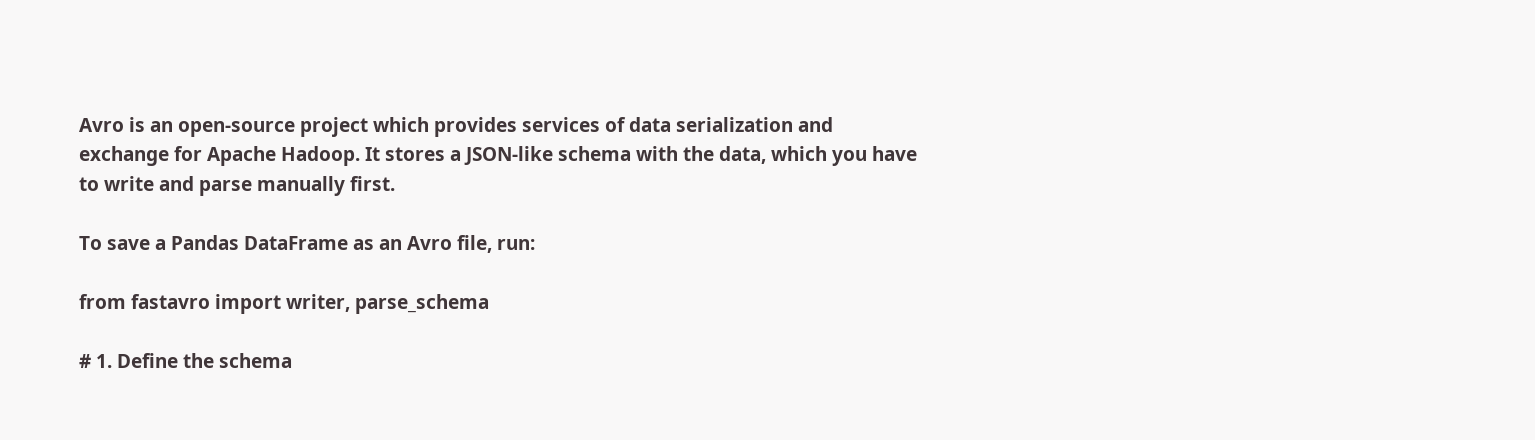Avro is an open-source project which provides services of data serialization and exchange for Apache Hadoop. It stores a JSON-like schema with the data, which you have to write and parse manually first.

To save a Pandas DataFrame as an Avro file, run:

from fastavro import writer, parse_schema

# 1. Define the schema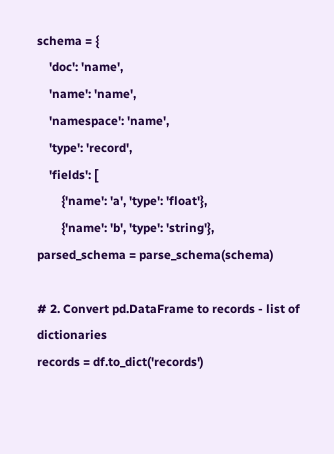schema = {
    'doc': 'name',
    'name': 'name',
    'namespace': 'name',
    'type': 'record',
    'fields': [
        {'name': 'a', 'type': 'float'},
        {'name': 'b', 'type': 'string'},
parsed_schema = parse_schema(schema)

# 2. Convert pd.DataFrame to records - list of dictionaries
records = df.to_dict('records')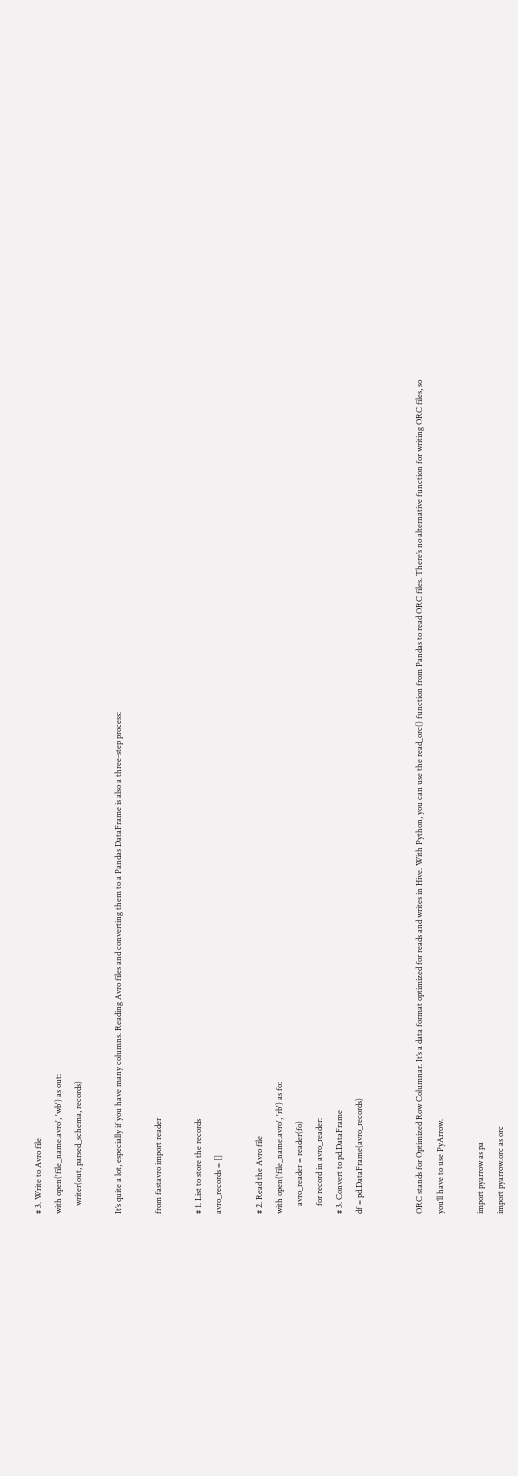# 3. Write to Avro file
with open('file_name.avro', 'wb') as out:
    writer(out, parsed_schema, records)

It’s quite a lot, especially if you have many columns. Reading Avro files and converting them to a Pandas DataFrame is also a three-step process:

from fastavro import reader

# 1. List to store the records
avro_records = []

# 2. Read the Avro file
with open('file_name.avro', 'rb') as fo:
    avro_reader = reader(fo)
    for record in avro_reader:
# 3. Convert to pd.DataFrame
df = pd.DataFrame(avro_records)


ORC stands for Optimized Row Columnar. It’s a data format optimized for reads and writes in Hive. With Python, you can use the read_orc() function from Pandas to read ORC files. There’s no alternative function for writing ORC files, so you’ll have to use PyArrow.

import pyarrow as pa
import pyarrow.orc as orc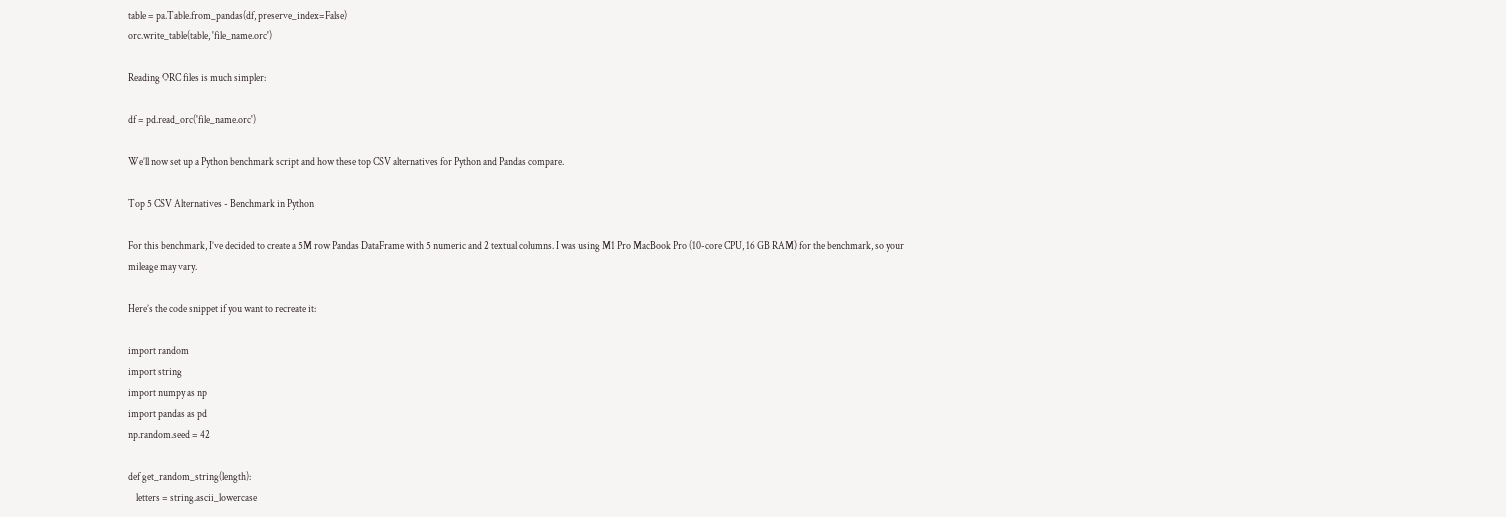table = pa.Table.from_pandas(df, preserve_index=False)
orc.write_table(table, 'file_name.orc')

Reading ORC files is much simpler:

df = pd.read_orc('file_name.orc')

We’ll now set up a Python benchmark script and how these top CSV alternatives for Python and Pandas compare.

Top 5 CSV Alternatives - Benchmark in Python

For this benchmark, I’ve decided to create a 5M row Pandas DataFrame with 5 numeric and 2 textual columns. I was using M1 Pro MacBook Pro (10-core CPU, 16 GB RAM) for the benchmark, so your mileage may vary.

Here’s the code snippet if you want to recreate it:

import random
import string
import numpy as np
import pandas as pd
np.random.seed = 42

def get_random_string(length):
    letters = string.ascii_lowercase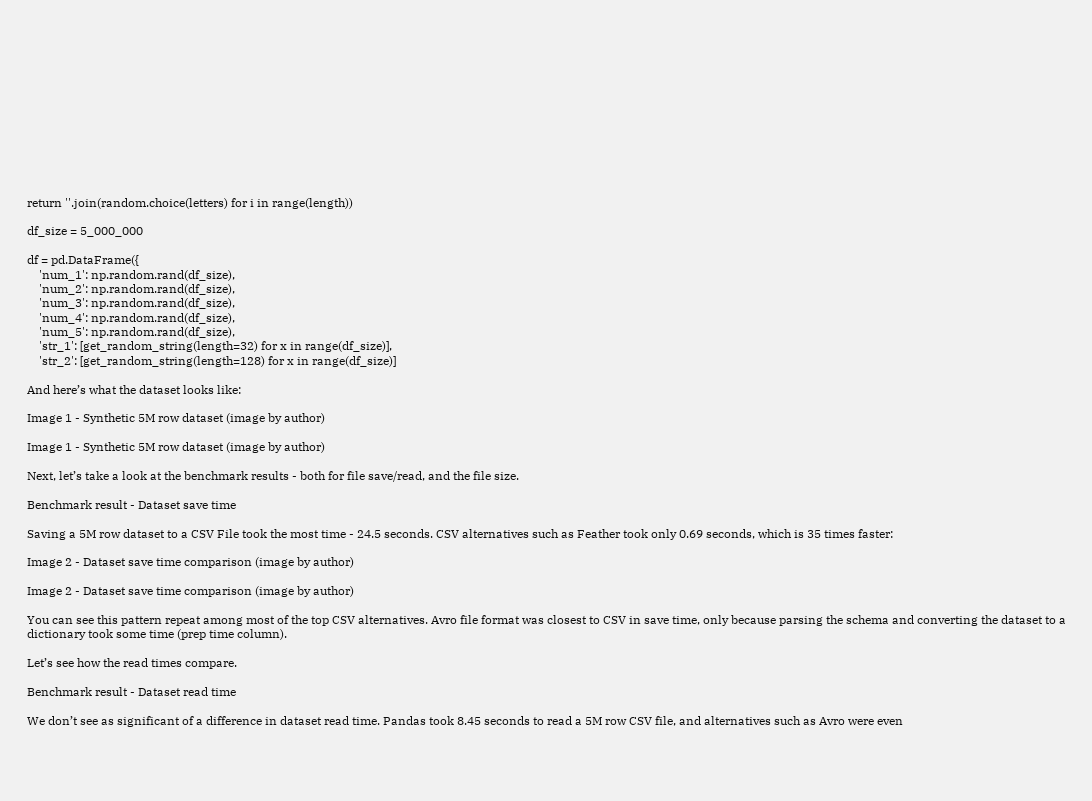return ''.join(random.choice(letters) for i in range(length))

df_size = 5_000_000

df = pd.DataFrame({
    'num_1': np.random.rand(df_size),
    'num_2': np.random.rand(df_size),
    'num_3': np.random.rand(df_size),
    'num_4': np.random.rand(df_size),
    'num_5': np.random.rand(df_size),
    'str_1': [get_random_string(length=32) for x in range(df_size)],
    'str_2': [get_random_string(length=128) for x in range(df_size)]

And here’s what the dataset looks like:

Image 1 - Synthetic 5M row dataset (image by author)

Image 1 - Synthetic 5M row dataset (image by author)

Next, let’s take a look at the benchmark results - both for file save/read, and the file size.

Benchmark result - Dataset save time

Saving a 5M row dataset to a CSV File took the most time - 24.5 seconds. CSV alternatives such as Feather took only 0.69 seconds, which is 35 times faster:

Image 2 - Dataset save time comparison (image by author)

Image 2 - Dataset save time comparison (image by author)

You can see this pattern repeat among most of the top CSV alternatives. Avro file format was closest to CSV in save time, only because parsing the schema and converting the dataset to a dictionary took some time (prep time column).

Let’s see how the read times compare.

Benchmark result - Dataset read time

We don’t see as significant of a difference in dataset read time. Pandas took 8.45 seconds to read a 5M row CSV file, and alternatives such as Avro were even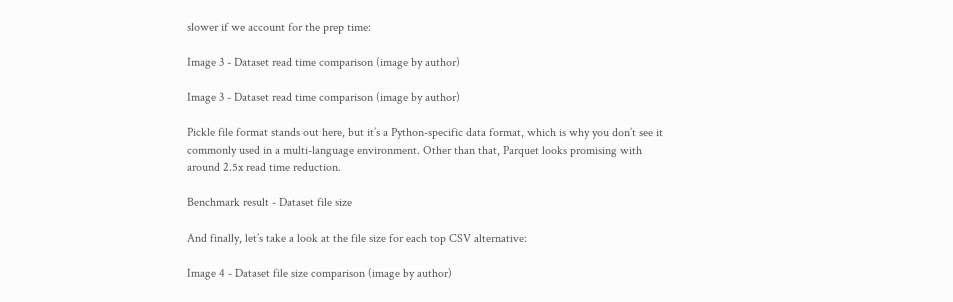slower if we account for the prep time:

Image 3 - Dataset read time comparison (image by author)

Image 3 - Dataset read time comparison (image by author)

Pickle file format stands out here, but it’s a Python-specific data format, which is why you don’t see it commonly used in a multi-language environment. Other than that, Parquet looks promising with around 2.5x read time reduction.

Benchmark result - Dataset file size

And finally, let’s take a look at the file size for each top CSV alternative:

Image 4 - Dataset file size comparison (image by author)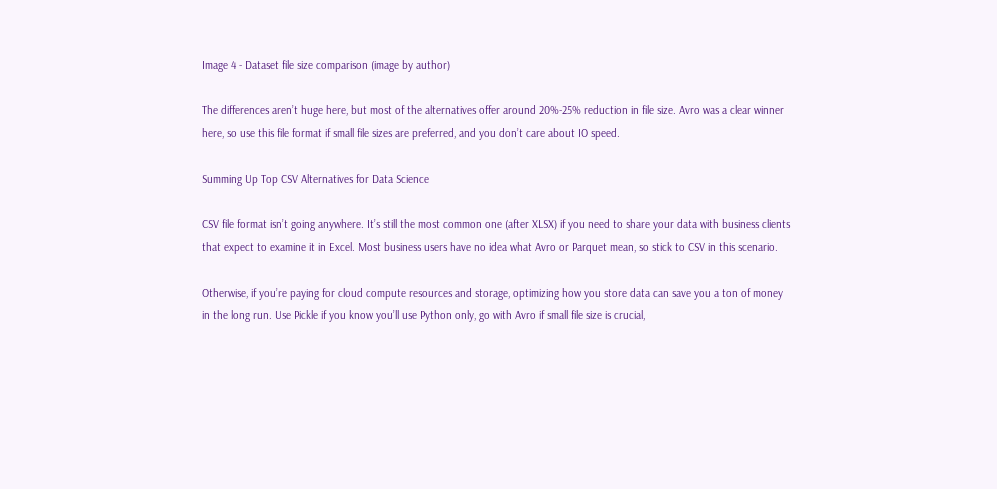Image 4 - Dataset file size comparison (image by author)

The differences aren’t huge here, but most of the alternatives offer around 20%-25% reduction in file size. Avro was a clear winner here, so use this file format if small file sizes are preferred, and you don’t care about IO speed.

Summing Up Top CSV Alternatives for Data Science

CSV file format isn’t going anywhere. It’s still the most common one (after XLSX) if you need to share your data with business clients that expect to examine it in Excel. Most business users have no idea what Avro or Parquet mean, so stick to CSV in this scenario.

Otherwise, if you’re paying for cloud compute resources and storage, optimizing how you store data can save you a ton of money in the long run. Use Pickle if you know you’ll use Python only, go with Avro if small file size is crucial,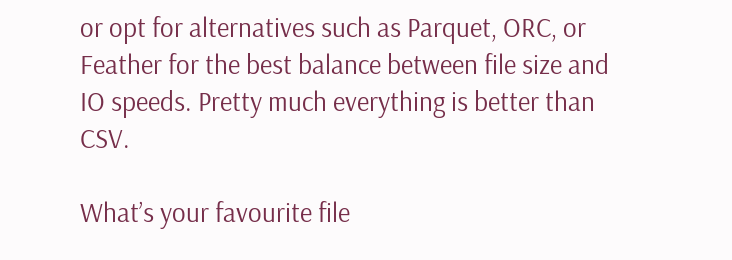or opt for alternatives such as Parquet, ORC, or Feather for the best balance between file size and IO speeds. Pretty much everything is better than CSV.

What’s your favourite file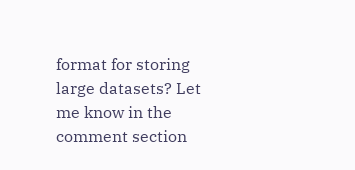format for storing large datasets? Let me know in the comment section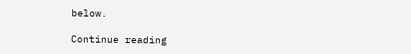below.

Continue reading